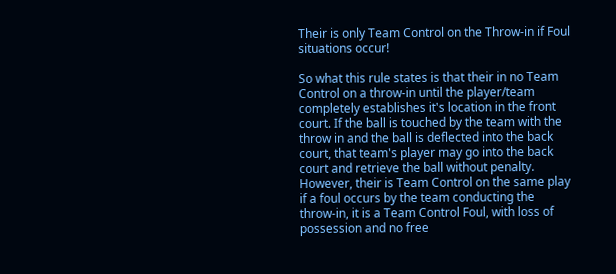Their is only Team Control on the Throw-in if Foul situations occur!

So what this rule states is that their in no Team Control on a throw-in until the player/team completely establishes it's location in the front court. If the ball is touched by the team with the throw in and the ball is deflected into the back court, that team's player may go into the back court and retrieve the ball without penalty. However, their is Team Control on the same play if a foul occurs by the team conducting the throw-in, it is a Team Control Foul, with loss of possession and no free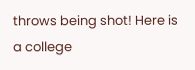throws being shot! Here is a college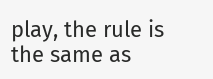play, the rule is the same as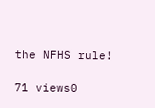the NFHS rule!

71 views0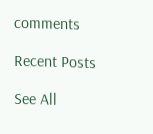comments

Recent Posts

See All